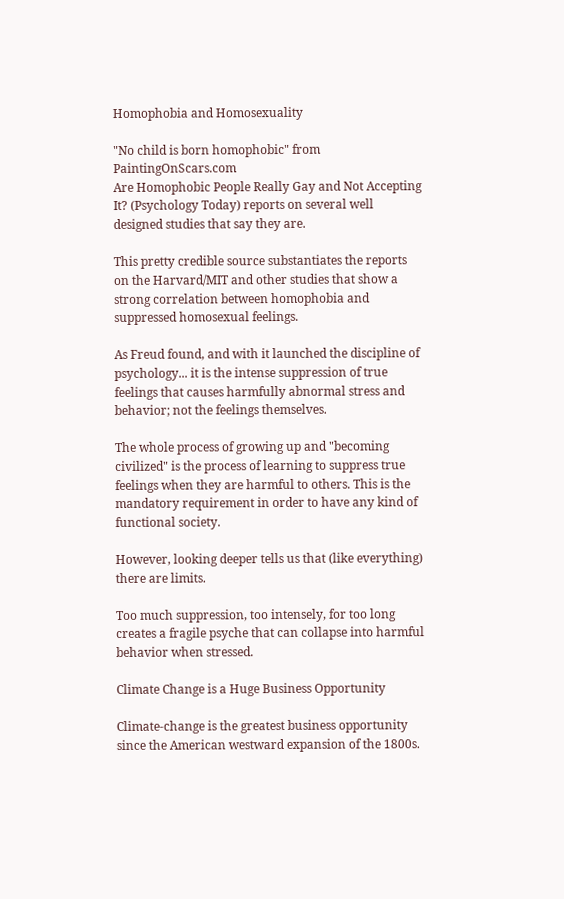Homophobia and Homosexuality

"No child is born homophobic" from PaintingOnScars.com
Are Homophobic People Really Gay and Not Accepting It? (Psychology Today) reports on several well designed studies that say they are.

This pretty credible source substantiates the reports on the Harvard/MIT and other studies that show a strong correlation between homophobia and suppressed homosexual feelings.

As Freud found, and with it launched the discipline of psychology... it is the intense suppression of true feelings that causes harmfully abnormal stress and behavior; not the feelings themselves.

The whole process of growing up and "becoming civilized" is the process of learning to suppress true feelings when they are harmful to others. This is the mandatory requirement in order to have any kind of functional society.

However, looking deeper tells us that (like everything) there are limits.

Too much suppression, too intensely, for too long creates a fragile psyche that can collapse into harmful behavior when stressed.

Climate Change is a Huge Business Opportunity

Climate-change is the greatest business opportunity since the American westward expansion of the 1800s.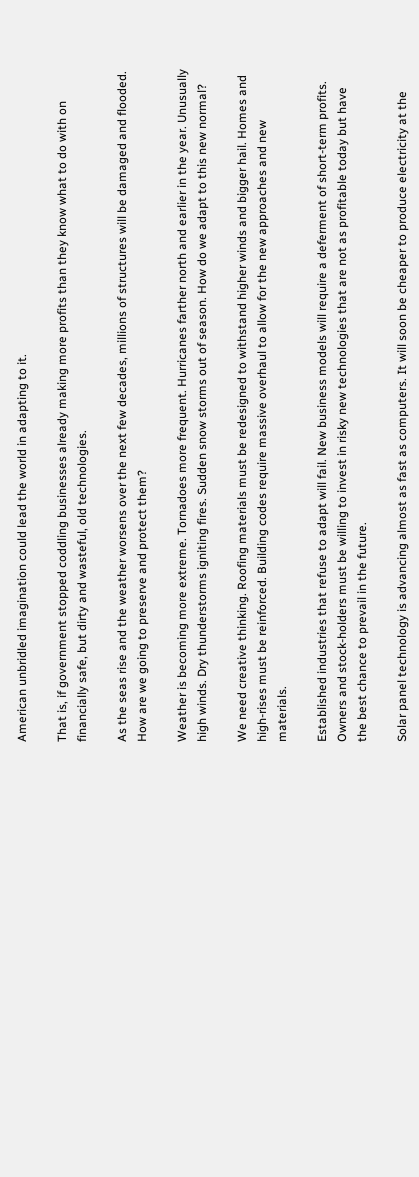American unbridled imagination could lead the world in adapting to it.

That is, if government stopped coddling businesses already making more profits than they know what to do with on financially safe, but dirty and wasteful, old technologies.

As the seas rise and the weather worsens over the next few decades, millions of structures will be damaged and flooded. How are we going to preserve and protect them?

Weather is becoming more extreme. Tornadoes more frequent. Hurricanes farther north and earlier in the year. Unusually high winds. Dry thunderstorms igniting fires. Sudden snow storms out of season. How do we adapt to this new normal?

We need creative thinking. Roofing materials must be redesigned to withstand higher winds and bigger hail. Homes and high-rises must be reinforced. Building codes require massive overhaul to allow for the new approaches and new materials.

Established industries that refuse to adapt will fail. New business models will require a deferment of short-term profits. Owners and stock-holders must be willing to invest in risky new technologies that are not as profitable today but have the best chance to prevail in the future.

Solar panel technology is advancing almost as fast as computers. It will soon be cheaper to produce electricity at the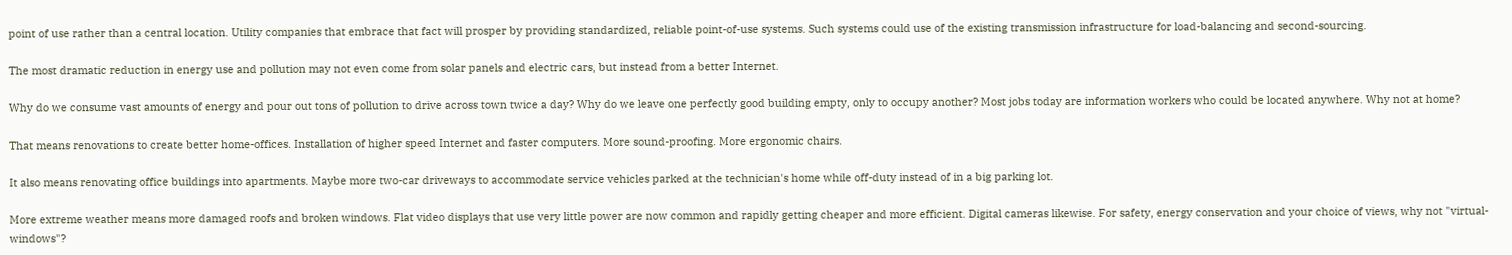point of use rather than a central location. Utility companies that embrace that fact will prosper by providing standardized, reliable point-of-use systems. Such systems could use of the existing transmission infrastructure for load-balancing and second-sourcing.

The most dramatic reduction in energy use and pollution may not even come from solar panels and electric cars, but instead from a better Internet.

Why do we consume vast amounts of energy and pour out tons of pollution to drive across town twice a day? Why do we leave one perfectly good building empty, only to occupy another? Most jobs today are information workers who could be located anywhere. Why not at home?

That means renovations to create better home-offices. Installation of higher speed Internet and faster computers. More sound-proofing. More ergonomic chairs.

It also means renovating office buildings into apartments. Maybe more two-car driveways to accommodate service vehicles parked at the technician's home while off-duty instead of in a big parking lot.

More extreme weather means more damaged roofs and broken windows. Flat video displays that use very little power are now common and rapidly getting cheaper and more efficient. Digital cameras likewise. For safety, energy conservation and your choice of views, why not "virtual-windows"?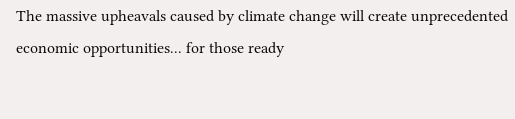The massive upheavals caused by climate change will create unprecedented economic opportunities... for those ready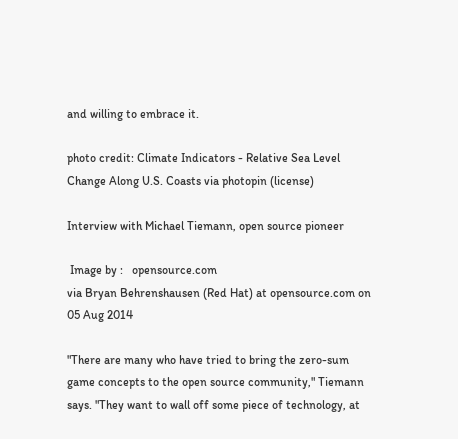and willing to embrace it.

photo credit: Climate Indicators - Relative Sea Level Change Along U.S. Coasts via photopin (license)

Interview with Michael Tiemann, open source pioneer

 Image by :   opensource.com
via Bryan Behrenshausen (Red Hat) at opensource.com on 05 Aug 2014

"There are many who have tried to bring the zero-sum game concepts to the open source community," Tiemann says. "They want to wall off some piece of technology, at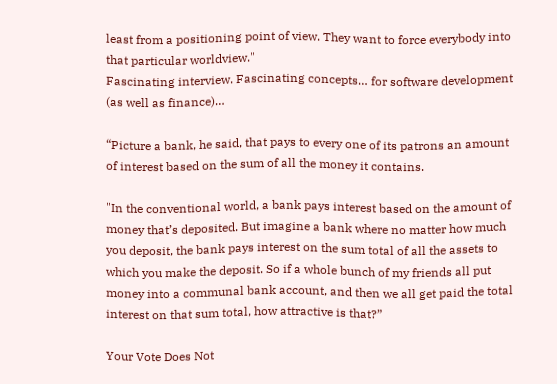least from a positioning point of view. They want to force everybody into that particular worldview."
Fascinating interview. Fascinating concepts… for software development (as well as finance)…

“Picture a bank, he said, that pays to every one of its patrons an amount of interest based on the sum of all the money it contains.

"In the conventional world, a bank pays interest based on the amount of money that’s deposited. But imagine a bank where no matter how much you deposit, the bank pays interest on the sum total of all the assets to which you make the deposit. So if a whole bunch of my friends all put money into a communal bank account, and then we all get paid the total interest on that sum total, how attractive is that?”

Your Vote Does Not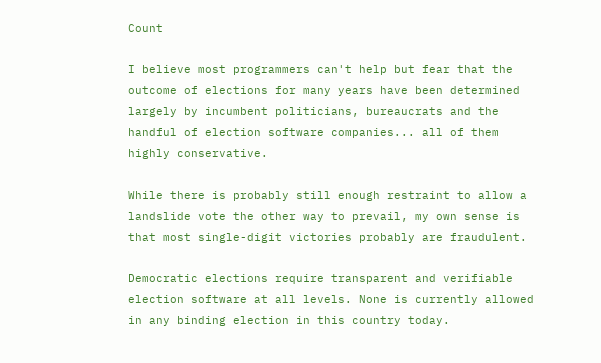Count

I believe most programmers can't help but fear that the outcome of elections for many years have been determined largely by incumbent politicians, bureaucrats and the handful of election software companies... all of them highly conservative.

While there is probably still enough restraint to allow a landslide vote the other way to prevail, my own sense is that most single-digit victories probably are fraudulent.

Democratic elections require transparent and verifiable election software at all levels. None is currently allowed in any binding election in this country today.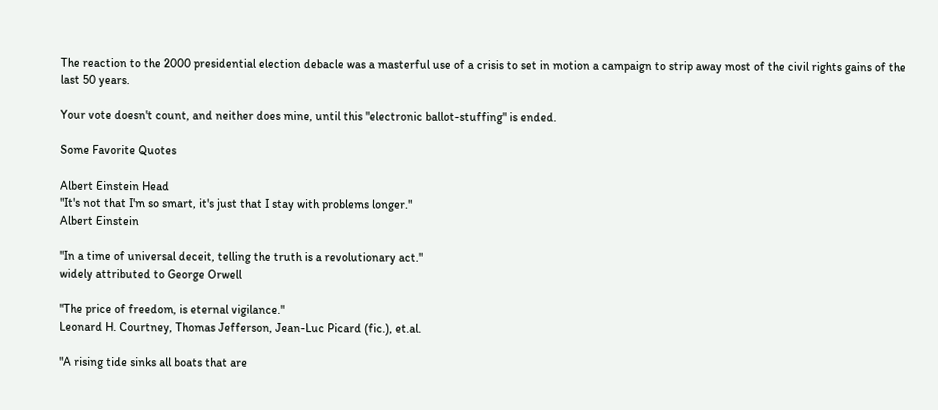The reaction to the 2000 presidential election debacle was a masterful use of a crisis to set in motion a campaign to strip away most of the civil rights gains of the last 50 years.

Your vote doesn't count, and neither does mine, until this "electronic ballot-stuffing" is ended.

Some Favorite Quotes

Albert Einstein Head
"It's not that I'm so smart, it's just that I stay with problems longer."
Albert Einstein

"In a time of universal deceit, telling the truth is a revolutionary act."
widely attributed to George Orwell

"The price of freedom, is eternal vigilance."
Leonard H. Courtney, Thomas Jefferson, Jean-Luc Picard (fic.), et.al.

"A rising tide sinks all boats that are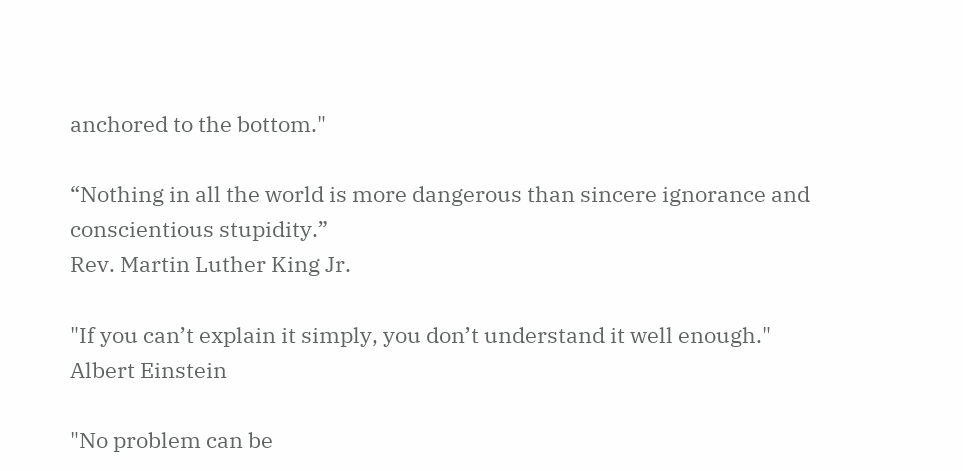anchored to the bottom."

“Nothing in all the world is more dangerous than sincere ignorance and conscientious stupidity.”
Rev. Martin Luther King Jr.

"If you can’t explain it simply, you don’t understand it well enough."
Albert Einstein

"No problem can be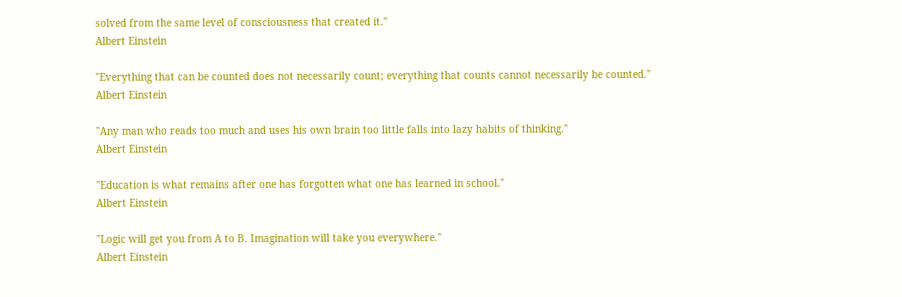solved from the same level of consciousness that created it."
Albert Einstein

"Everything that can be counted does not necessarily count; everything that counts cannot necessarily be counted."
Albert Einstein

"Any man who reads too much and uses his own brain too little falls into lazy habits of thinking."
Albert Einstein

"Education is what remains after one has forgotten what one has learned in school."
Albert Einstein

"Logic will get you from A to B. Imagination will take you everywhere."
Albert Einstein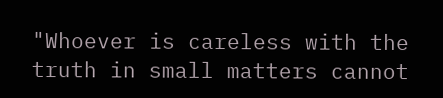"Whoever is careless with the truth in small matters cannot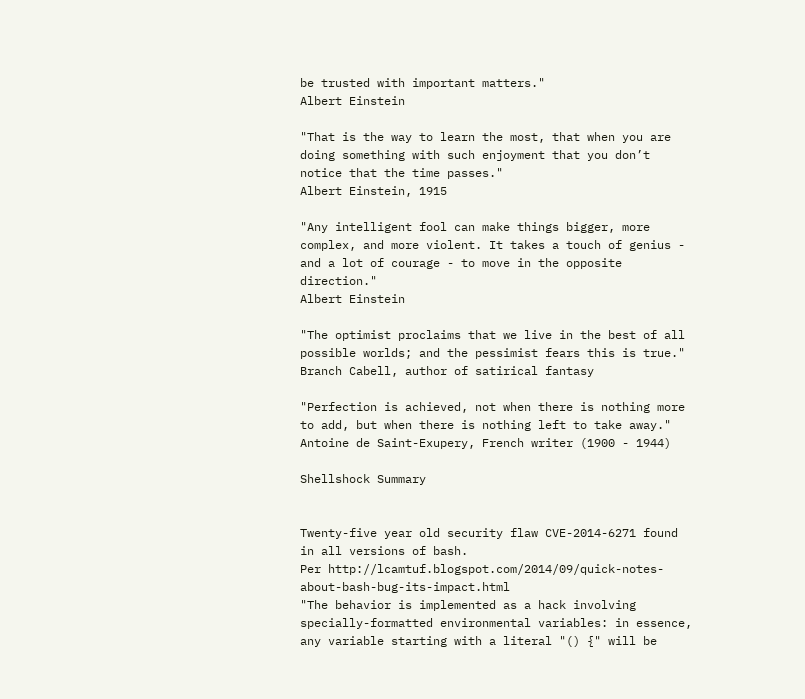be trusted with important matters."
Albert Einstein

"That is the way to learn the most, that when you are doing something with such enjoyment that you don’t notice that the time passes."
Albert Einstein, 1915

"Any intelligent fool can make things bigger, more complex, and more violent. It takes a touch of genius - and a lot of courage - to move in the opposite direction."
Albert Einstein

"The optimist proclaims that we live in the best of all possible worlds; and the pessimist fears this is true."
Branch Cabell, author of satirical fantasy

"Perfection is achieved, not when there is nothing more to add, but when there is nothing left to take away."
Antoine de Saint-Exupery, French writer (1900 - 1944)

Shellshock Summary


Twenty-five year old security flaw CVE-2014-6271 found in all versions of bash.
Per http://lcamtuf.blogspot.com/2014/09/quick-notes-about-bash-bug-its-impact.html
"The behavior is implemented as a hack involving specially-formatted environmental variables: in essence, any variable starting with a literal "() {" will be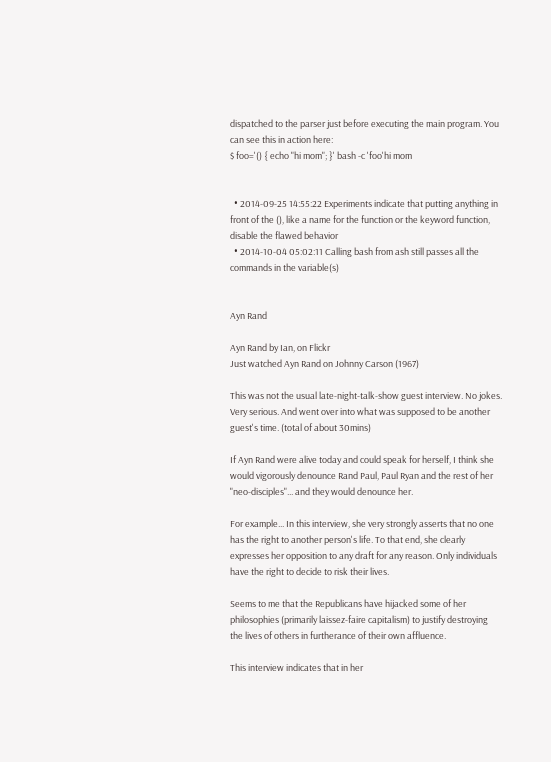dispatched to the parser just before executing the main program. You can see this in action here:
$ foo='() { echo "hi mom"; }' bash -c 'foo'hi mom


  • 2014-09-25 14:55:22 Experiments indicate that putting anything in front of the (), like a name for the function or the keyword function, disable the flawed behavior
  • 2014-10-04 05:02:11 Calling bash from ash still passes all the commands in the variable(s)


Ayn Rand

Ayn Rand by Ian, on Flickr
Just watched Ayn Rand on Johnny Carson (1967)

This was not the usual late-night-talk-show guest interview. No jokes. Very serious. And went over into what was supposed to be another guest's time. (total of about 30mins)

If Ayn Rand were alive today and could speak for herself, I think she would vigorously denounce Rand Paul, Paul Ryan and the rest of her "neo-disciples"... and they would denounce her.

For example... In this interview, she very strongly asserts that no one has the right to another person's life. To that end, she clearly expresses her opposition to any draft for any reason. Only individuals have the right to decide to risk their lives.

Seems to me that the Republicans have hijacked some of her philosophies (primarily laissez-faire capitalism) to justify destroying the lives of others in furtherance of their own affluence.

This interview indicates that in her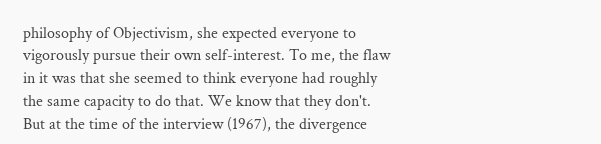philosophy of Objectivism, she expected everyone to vigorously pursue their own self-interest. To me, the flaw in it was that she seemed to think everyone had roughly the same capacity to do that. We know that they don't. But at the time of the interview (1967), the divergence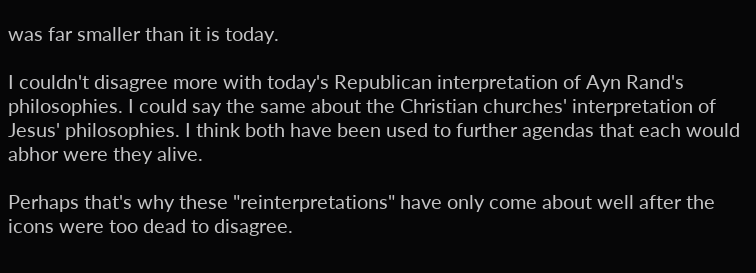was far smaller than it is today.

I couldn't disagree more with today's Republican interpretation of Ayn Rand's philosophies. I could say the same about the Christian churches' interpretation of Jesus' philosophies. I think both have been used to further agendas that each would abhor were they alive.

Perhaps that's why these "reinterpretations" have only come about well after the icons were too dead to disagree.